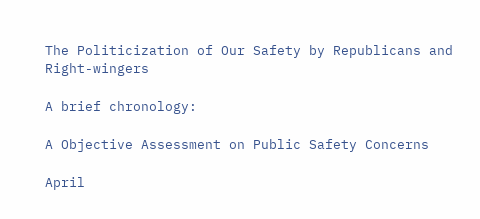The Politicization of Our Safety by Republicans and Right-wingers

A brief chronology:

A Objective Assessment on Public Safety Concerns

April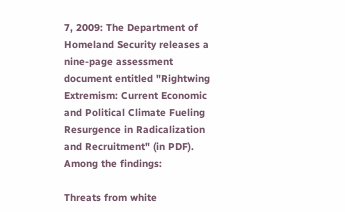7, 2009: The Department of Homeland Security releases a nine-page assessment document entitled "Rightwing Extremism: Current Economic and Political Climate Fueling Resurgence in Radicalization and Recruitment" (in PDF). Among the findings:

Threats from white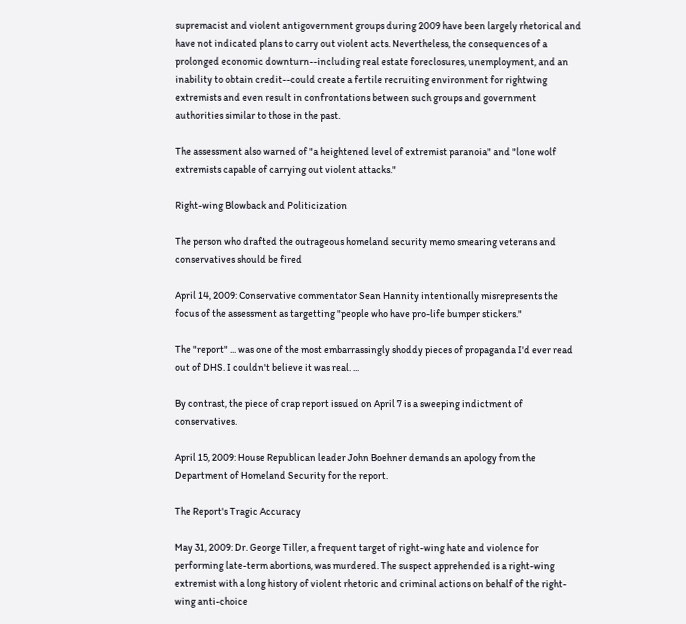supremacist and violent antigovernment groups during 2009 have been largely rhetorical and have not indicated plans to carry out violent acts. Nevertheless, the consequences of a prolonged economic downturn--including real estate foreclosures, unemployment, and an inability to obtain credit--could create a fertile recruiting environment for rightwing extremists and even result in confrontations between such groups and government authorities similar to those in the past.

The assessment also warned of "a heightened level of extremist paranoia" and "lone wolf extremists capable of carrying out violent attacks."

Right-wing Blowback and Politicization

The person who drafted the outrageous homeland security memo smearing veterans and conservatives should be fired

April 14, 2009: Conservative commentator Sean Hannity intentionally misrepresents the focus of the assessment as targetting "people who have pro-life bumper stickers."

The "report" ... was one of the most embarrassingly shoddy pieces of propaganda I'd ever read out of DHS. I couldn't believe it was real. ...

By contrast, the piece of crap report issued on April 7 is a sweeping indictment of conservatives.

April 15, 2009: House Republican leader John Boehner demands an apology from the Department of Homeland Security for the report.

The Report's Tragic Accuracy

May 31, 2009: Dr. George Tiller, a frequent target of right-wing hate and violence for performing late-term abortions, was murdered. The suspect apprehended is a right-wing extremist with a long history of violent rhetoric and criminal actions on behalf of the right-wing anti-choice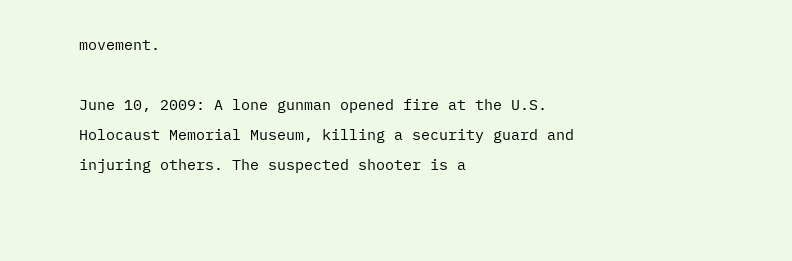movement.

June 10, 2009: A lone gunman opened fire at the U.S. Holocaust Memorial Museum, killing a security guard and injuring others. The suspected shooter is a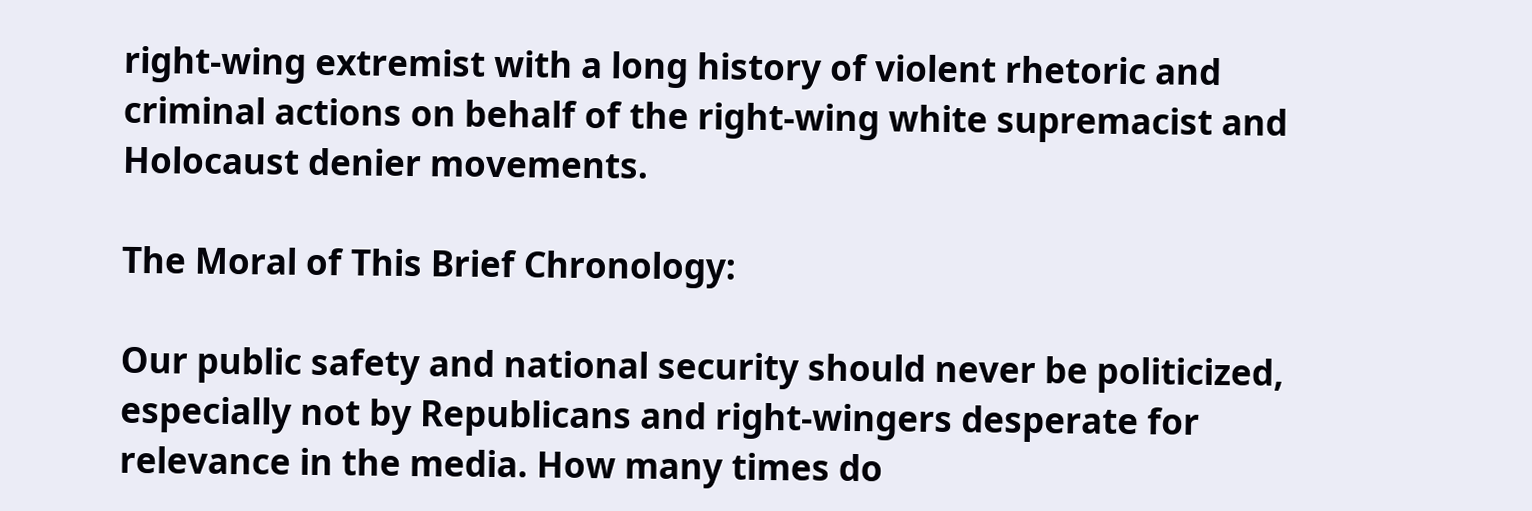right-wing extremist with a long history of violent rhetoric and criminal actions on behalf of the right-wing white supremacist and Holocaust denier movements.

The Moral of This Brief Chronology:

Our public safety and national security should never be politicized, especially not by Republicans and right-wingers desperate for relevance in the media. How many times do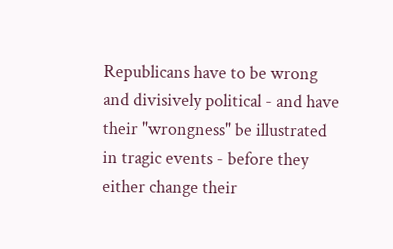Republicans have to be wrong and divisively political - and have their "wrongness" be illustrated in tragic events - before they either change their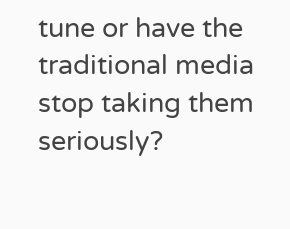tune or have the traditional media stop taking them seriously?